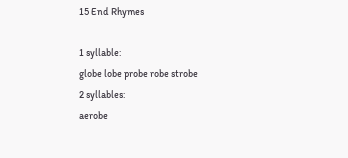15 End Rhymes

1 syllable:
globe lobe probe robe strobe
2 syllables:
aerobe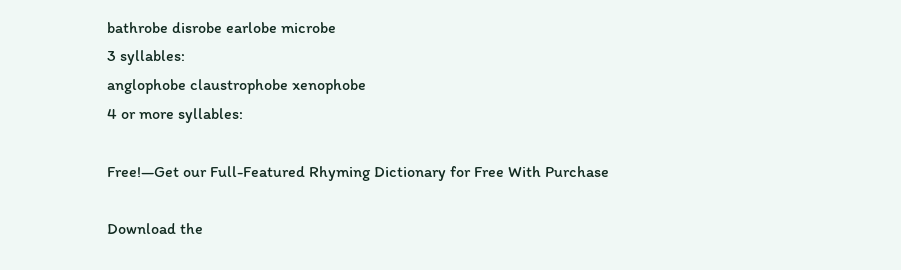bathrobe disrobe earlobe microbe
3 syllables:
anglophobe claustrophobe xenophobe
4 or more syllables:

Free!—Get our Full-Featured Rhyming Dictionary for Free With Purchase

Download the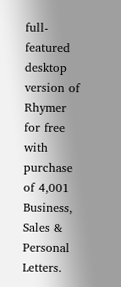full-featured desktop version of Rhymer for free with purchase of 4,001 Business, Sales & Personal Letters.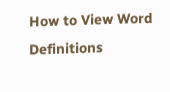How to View Word Definitions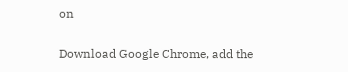on

Download Google Chrome, add the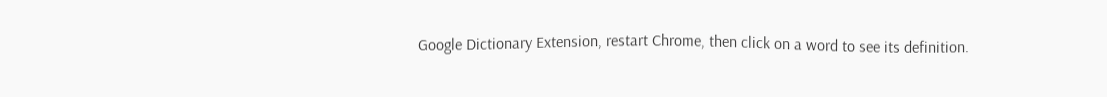Google Dictionary Extension, restart Chrome, then click on a word to see its definition.